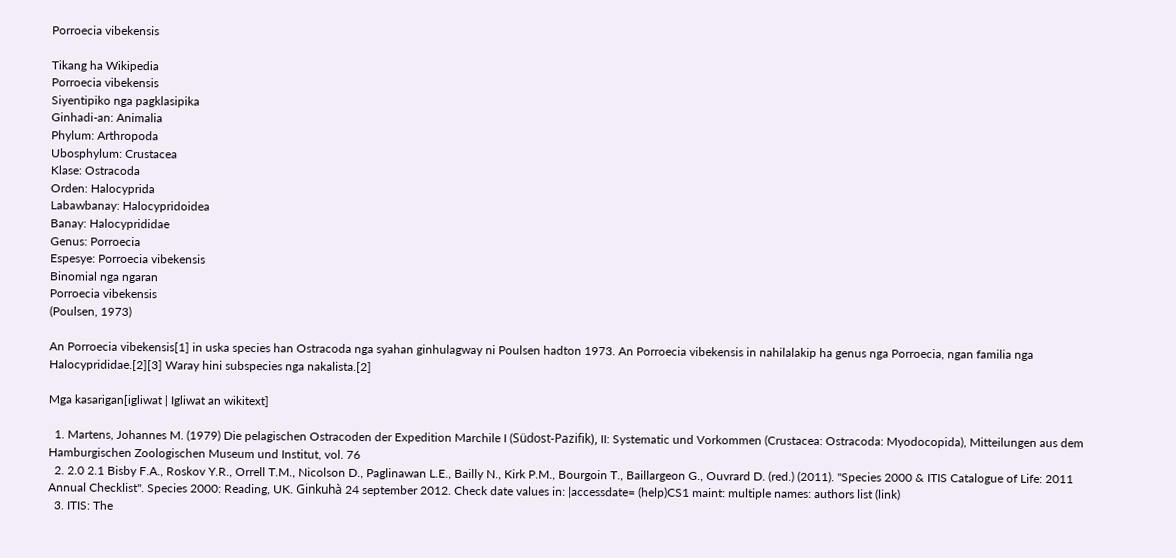Porroecia vibekensis

Tikang ha Wikipedia
Porroecia vibekensis
Siyentipiko nga pagklasipika
Ginhadi-an: Animalia
Phylum: Arthropoda
Ubosphylum: Crustacea
Klase: Ostracoda
Orden: Halocyprida
Labawbanay: Halocypridoidea
Banay: Halocyprididae
Genus: Porroecia
Espesye: Porroecia vibekensis
Binomial nga ngaran
Porroecia vibekensis
(Poulsen, 1973)

An Porroecia vibekensis[1] in uska species han Ostracoda nga syahan ginhulagway ni Poulsen hadton 1973. An Porroecia vibekensis in nahilalakip ha genus nga Porroecia, ngan familia nga Halocyprididae.[2][3] Waray hini subspecies nga nakalista.[2]

Mga kasarigan[igliwat | Igliwat an wikitext]

  1. Martens, Johannes M. (1979) Die pelagischen Ostracoden der Expedition Marchile I (Südost-Pazifik), II: Systematic und Vorkommen (Crustacea: Ostracoda: Myodocopida), Mitteilungen aus dem Hamburgischen Zoologischen Museum und Institut, vol. 76
  2. 2.0 2.1 Bisby F.A., Roskov Y.R., Orrell T.M., Nicolson D., Paglinawan L.E., Bailly N., Kirk P.M., Bourgoin T., Baillargeon G., Ouvrard D. (red.) (2011). "Species 2000 & ITIS Catalogue of Life: 2011 Annual Checklist". Species 2000: Reading, UK. Ginkuhà 24 september 2012. Check date values in: |accessdate= (help)CS1 maint: multiple names: authors list (link)
  3. ITIS: The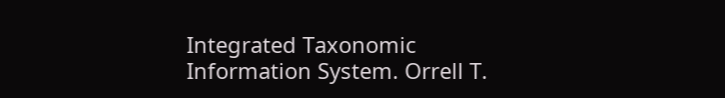Integrated Taxonomic Information System. Orrell T.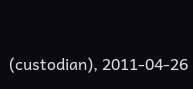(custodian), 2011-04-26